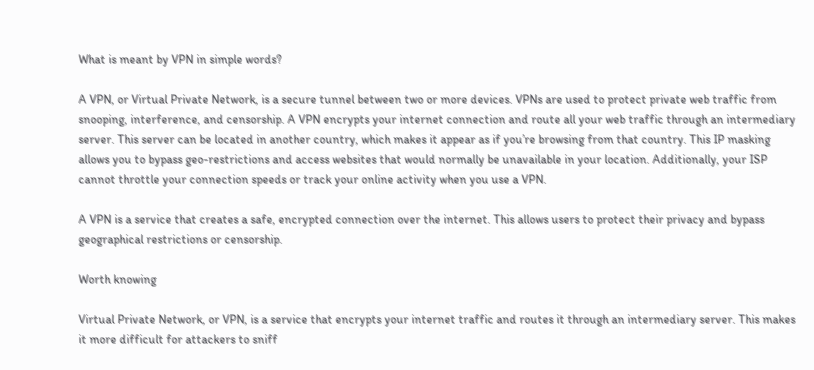What is meant by VPN in simple words?

A VPN, or Virtual Private Network, is a secure tunnel between two or more devices. VPNs are used to protect private web traffic from snooping, interference, and censorship. A VPN encrypts your internet connection and route all your web traffic through an intermediary server. This server can be located in another country, which makes it appear as if you’re browsing from that country. This IP masking allows you to bypass geo-restrictions and access websites that would normally be unavailable in your location. Additionally, your ISP cannot throttle your connection speeds or track your online activity when you use a VPN.

A VPN is a service that creates a safe, encrypted connection over the internet. This allows users to protect their privacy and bypass geographical restrictions or censorship.

Worth knowing

Virtual Private Network, or VPN, is a service that encrypts your internet traffic and routes it through an intermediary server. This makes it more difficult for attackers to sniff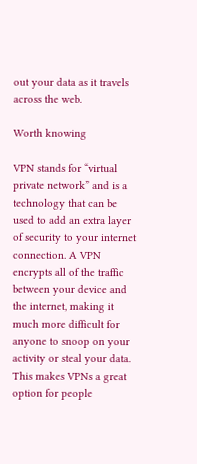out your data as it travels across the web.

Worth knowing

VPN stands for “virtual private network” and is a technology that can be used to add an extra layer of security to your internet connection. A VPN encrypts all of the traffic between your device and the internet, making it much more difficult for anyone to snoop on your activity or steal your data. This makes VPNs a great option for people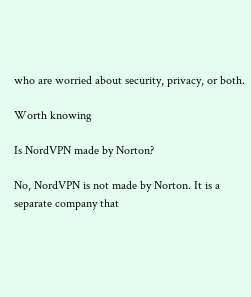who are worried about security, privacy, or both.

Worth knowing

Is NordVPN made by Norton?

No, NordVPN is not made by Norton. It is a separate company that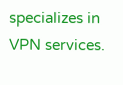specializes in VPN services.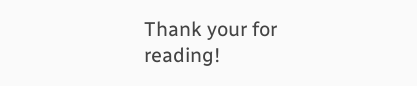Thank your for reading!